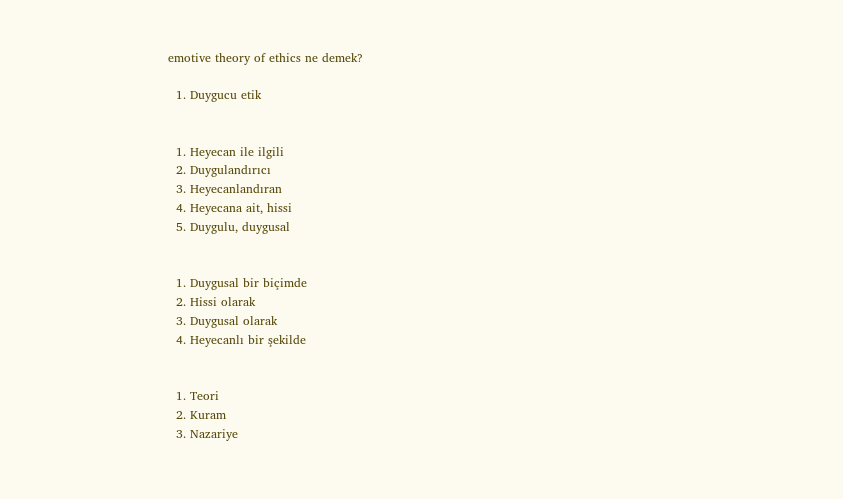emotive theory of ethics ne demek?

  1. Duygucu etik


  1. Heyecan ile ilgili
  2. Duygulandırıcı
  3. Heyecanlandıran
  4. Heyecana ait, hissi
  5. Duygulu, duygusal


  1. Duygusal bir biçimde
  2. Hissi olarak
  3. Duygusal olarak
  4. Heyecanlı bir şekilde


  1. Teori
  2. Kuram
  3. Nazariye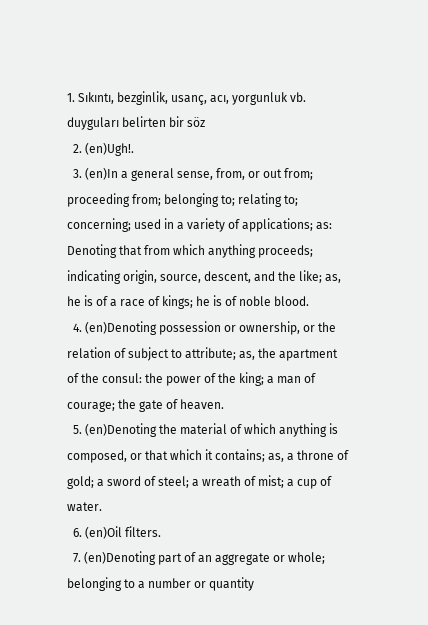1. Sıkıntı, bezginlik, usanç, acı, yorgunluk vb. duyguları belirten bir söz
  2. (en)Ugh!.
  3. (en)In a general sense, from, or out from; proceeding from; belonging to; relating to; concerning; used in a variety of applications; as: Denoting that from which anything proceeds; indicating origin, source, descent, and the like; as, he is of a race of kings; he is of noble blood.
  4. (en)Denoting possession or ownership, or the relation of subject to attribute; as, the apartment of the consul: the power of the king; a man of courage; the gate of heaven.
  5. (en)Denoting the material of which anything is composed, or that which it contains; as, a throne of gold; a sword of steel; a wreath of mist; a cup of water.
  6. (en)Oil filters.
  7. (en)Denoting part of an aggregate or whole; belonging to a number or quantity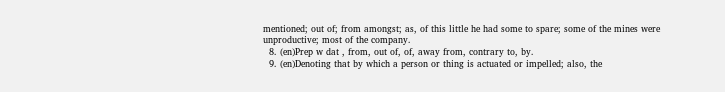mentioned; out of; from amongst; as, of this little he had some to spare; some of the mines were unproductive; most of the company.
  8. (en)Prep w dat , from, out of, of, away from, contrary to, by.
  9. (en)Denoting that by which a person or thing is actuated or impelled; also, the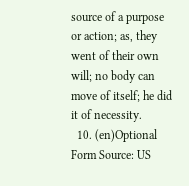source of a purpose or action; as, they went of their own will; no body can move of itself; he did it of necessity.
  10. (en)Optional Form Source: US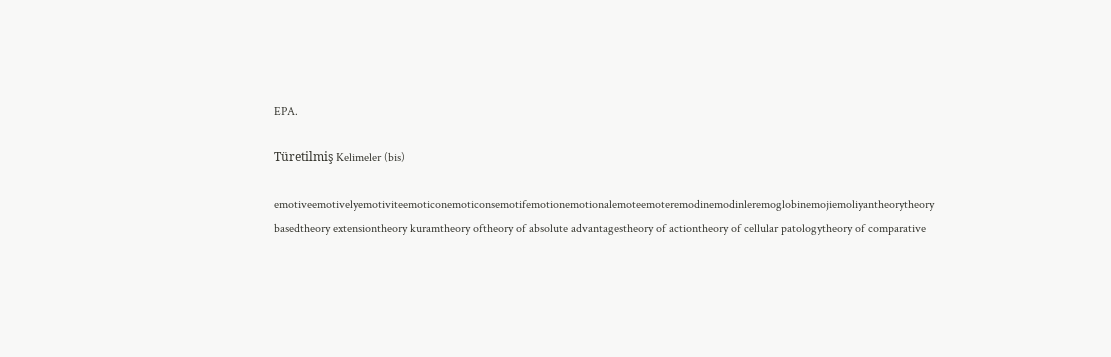EPA.

Türetilmiş Kelimeler (bis)

emotiveemotivelyemotiviteemoticonemoticonsemotifemotionemotionalemoteemoteremodinemodinleremoglobinemojiemoliyantheorytheory basedtheory extensiontheory kuramtheory oftheory of absolute advantagestheory of actiontheory of cellular patologytheory of comparative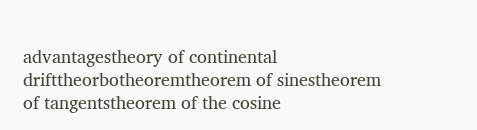advantagestheory of continental drifttheorbotheoremtheorem of sinestheorem of tangentstheorem of the cosine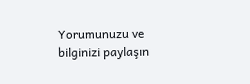Yorumunuzu ve bilginizi paylaşın